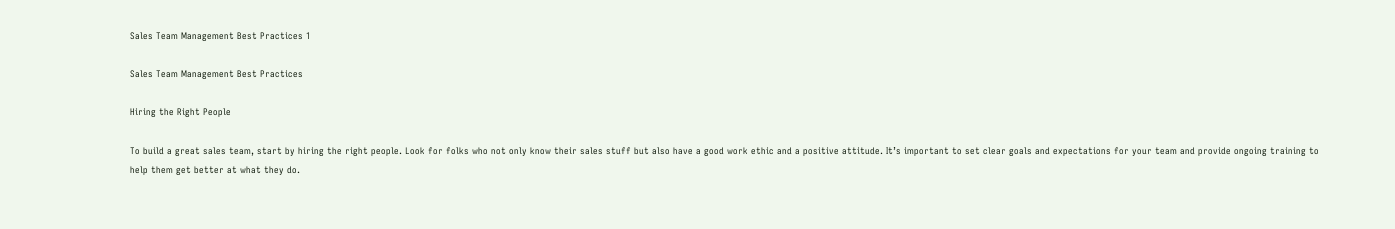Sales Team Management Best Practices 1

Sales Team Management Best Practices

Hiring the Right People

To build a great sales team, start by hiring the right people. Look for folks who not only know their sales stuff but also have a good work ethic and a positive attitude. It’s important to set clear goals and expectations for your team and provide ongoing training to help them get better at what they do.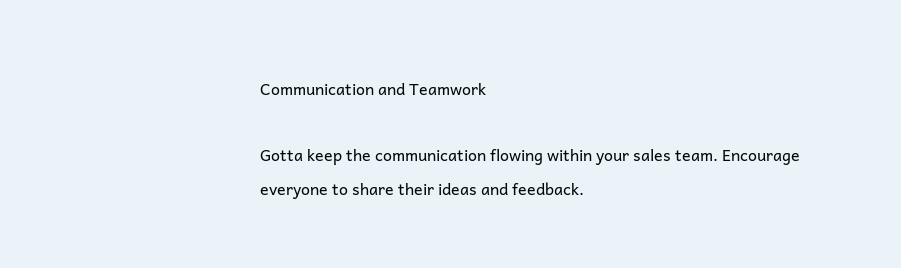Communication and Teamwork

Gotta keep the communication flowing within your sales team. Encourage everyone to share their ideas and feedback.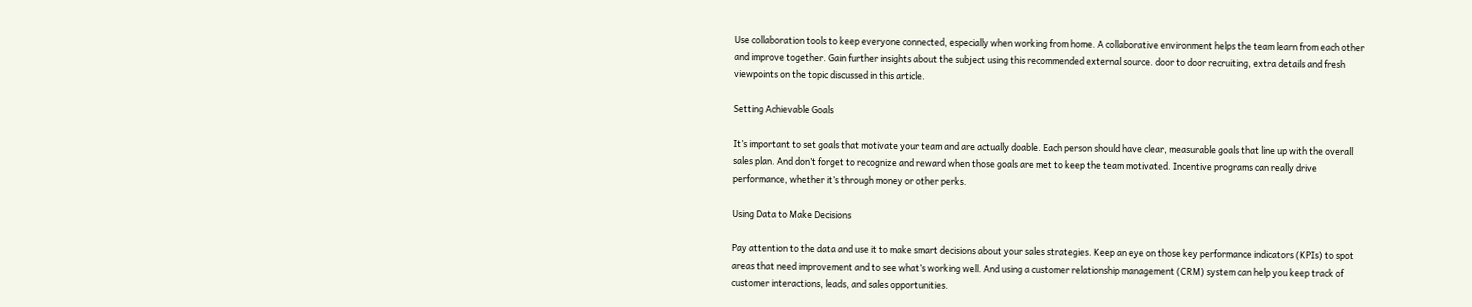Use collaboration tools to keep everyone connected, especially when working from home. A collaborative environment helps the team learn from each other and improve together. Gain further insights about the subject using this recommended external source. door to door recruiting, extra details and fresh viewpoints on the topic discussed in this article.

Setting Achievable Goals

It’s important to set goals that motivate your team and are actually doable. Each person should have clear, measurable goals that line up with the overall sales plan. And don’t forget to recognize and reward when those goals are met to keep the team motivated. Incentive programs can really drive performance, whether it’s through money or other perks.

Using Data to Make Decisions

Pay attention to the data and use it to make smart decisions about your sales strategies. Keep an eye on those key performance indicators (KPIs) to spot areas that need improvement and to see what’s working well. And using a customer relationship management (CRM) system can help you keep track of customer interactions, leads, and sales opportunities.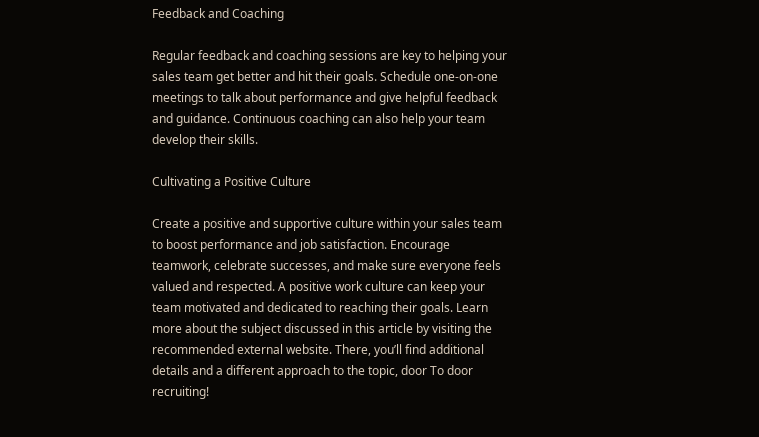Feedback and Coaching

Regular feedback and coaching sessions are key to helping your sales team get better and hit their goals. Schedule one-on-one meetings to talk about performance and give helpful feedback and guidance. Continuous coaching can also help your team develop their skills.

Cultivating a Positive Culture

Create a positive and supportive culture within your sales team to boost performance and job satisfaction. Encourage teamwork, celebrate successes, and make sure everyone feels valued and respected. A positive work culture can keep your team motivated and dedicated to reaching their goals. Learn more about the subject discussed in this article by visiting the recommended external website. There, you’ll find additional details and a different approach to the topic, door To door recruiting!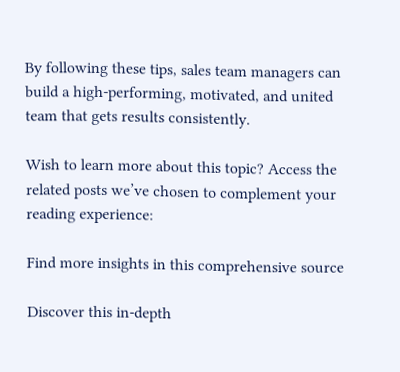By following these tips, sales team managers can build a high-performing, motivated, and united team that gets results consistently.

Wish to learn more about this topic? Access the related posts we’ve chosen to complement your reading experience:

Find more insights in this comprehensive source

Discover this in-depth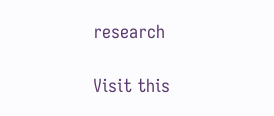research

Visit this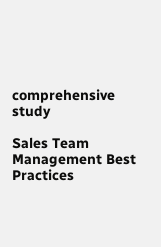comprehensive study

Sales Team Management Best Practices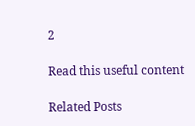2

Read this useful content

Related Posts